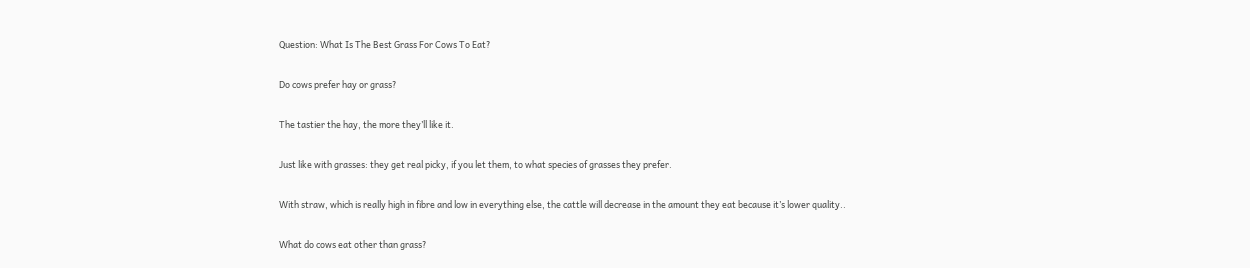Question: What Is The Best Grass For Cows To Eat?

Do cows prefer hay or grass?

The tastier the hay, the more they’ll like it.

Just like with grasses: they get real picky, if you let them, to what species of grasses they prefer.

With straw, which is really high in fibre and low in everything else, the cattle will decrease in the amount they eat because it’s lower quality..

What do cows eat other than grass?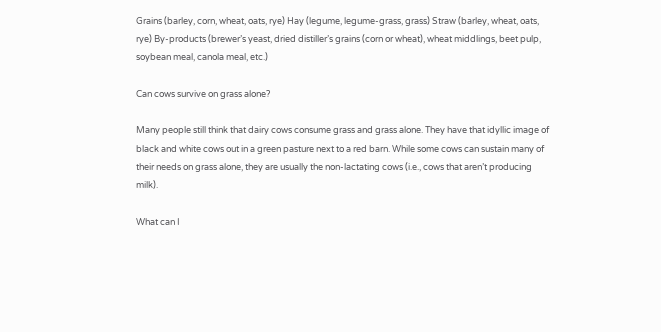Grains (barley, corn, wheat, oats, rye) Hay (legume, legume-grass, grass) Straw (barley, wheat, oats, rye) By-products (brewer’s yeast, dried distiller’s grains (corn or wheat), wheat middlings, beet pulp, soybean meal, canola meal, etc.)

Can cows survive on grass alone?

Many people still think that dairy cows consume grass and grass alone. They have that idyllic image of black and white cows out in a green pasture next to a red barn. While some cows can sustain many of their needs on grass alone, they are usually the non-lactating cows (i.e., cows that aren’t producing milk).

What can I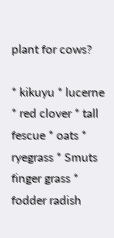plant for cows?

* kikuyu * lucerne * red clover * tall fescue * oats * ryegrass * Smuts finger grass * fodder radish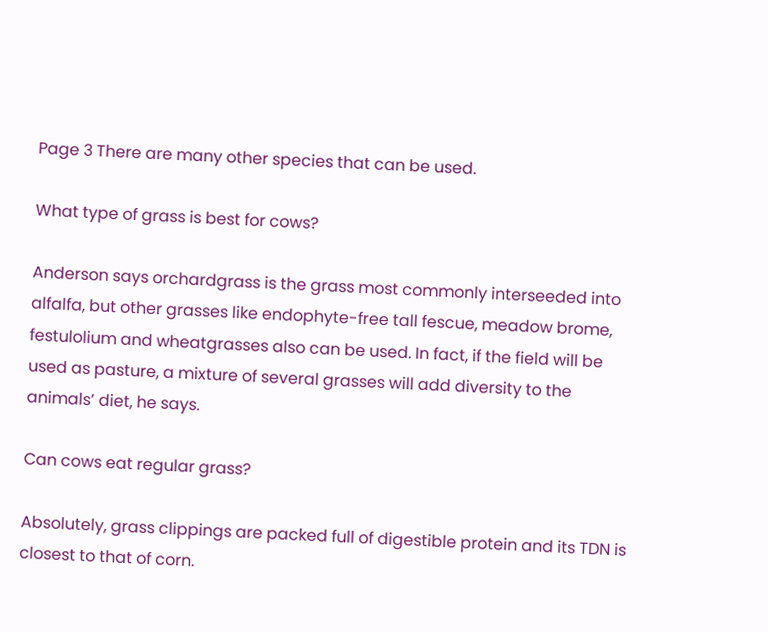Page 3 There are many other species that can be used.

What type of grass is best for cows?

Anderson says orchardgrass is the grass most commonly interseeded into alfalfa, but other grasses like endophyte-free tall fescue, meadow brome, festulolium and wheatgrasses also can be used. In fact, if the field will be used as pasture, a mixture of several grasses will add diversity to the animals’ diet, he says.

Can cows eat regular grass?

Absolutely, grass clippings are packed full of digestible protein and its TDN is closest to that of corn.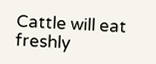Cattle will eat freshly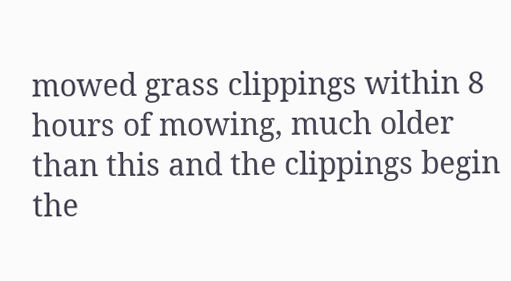mowed grass clippings within 8 hours of mowing, much older than this and the clippings begin the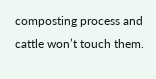composting process and cattle won’t touch them.